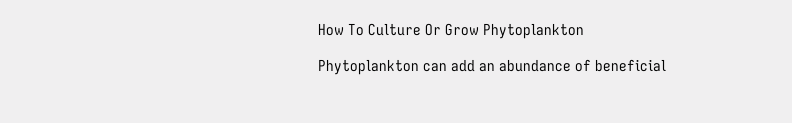How To Culture Or Grow Phytoplankton

Phytoplankton can add an abundance of beneficial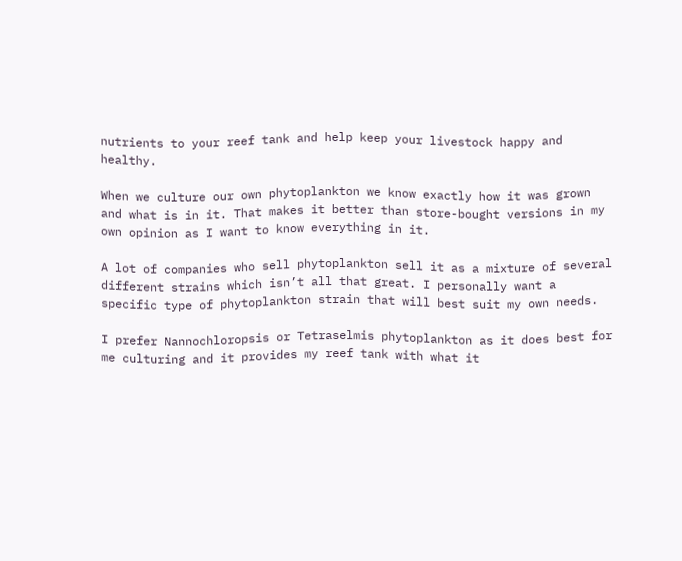nutrients to your reef tank and help keep your livestock happy and healthy.

When we culture our own phytoplankton we know exactly how it was grown and what is in it. That makes it better than store-bought versions in my own opinion as I want to know everything in it.

A lot of companies who sell phytoplankton sell it as a mixture of several different strains which isn’t all that great. I personally want a specific type of phytoplankton strain that will best suit my own needs.

I prefer Nannochloropsis or Tetraselmis phytoplankton as it does best for me culturing and it provides my reef tank with what it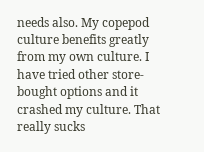needs also. My copepod culture benefits greatly from my own culture. I have tried other store-bought options and it crashed my culture. That really sucks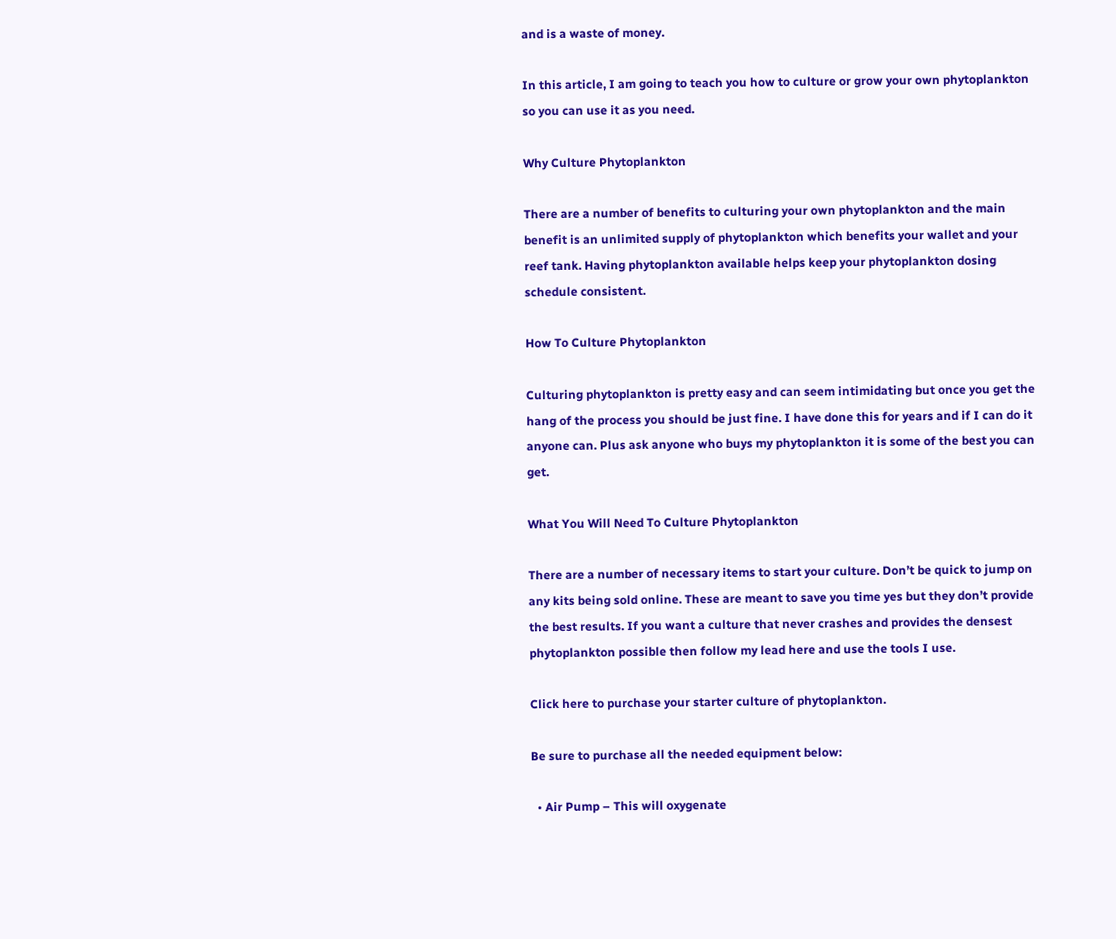and is a waste of money.

In this article, I am going to teach you how to culture or grow your own phytoplankton so you can use it as you need.

Why Culture Phytoplankton

There are a number of benefits to culturing your own phytoplankton and the main benefit is an unlimited supply of phytoplankton which benefits your wallet and your reef tank. Having phytoplankton available helps keep your phytoplankton dosing schedule consistent.

How To Culture Phytoplankton

Culturing phytoplankton is pretty easy and can seem intimidating but once you get the hang of the process you should be just fine. I have done this for years and if I can do it anyone can. Plus ask anyone who buys my phytoplankton it is some of the best you can get.

What You Will Need To Culture Phytoplankton

There are a number of necessary items to start your culture. Don’t be quick to jump on any kits being sold online. These are meant to save you time yes but they don’t provide the best results. If you want a culture that never crashes and provides the densest phytoplankton possible then follow my lead here and use the tools I use.

Click here to purchase your starter culture of phytoplankton.

Be sure to purchase all the needed equipment below:

  • Air Pump – This will oxygenate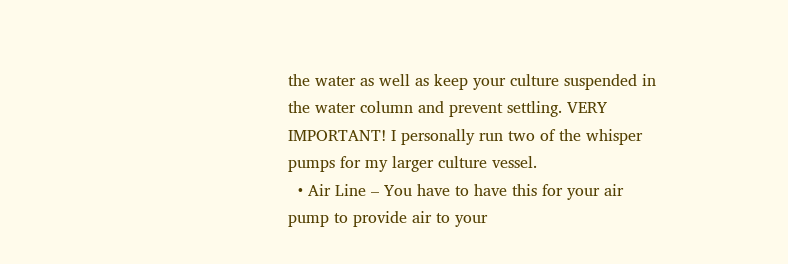the water as well as keep your culture suspended in the water column and prevent settling. VERY IMPORTANT! I personally run two of the whisper pumps for my larger culture vessel.
  • Air Line – You have to have this for your air pump to provide air to your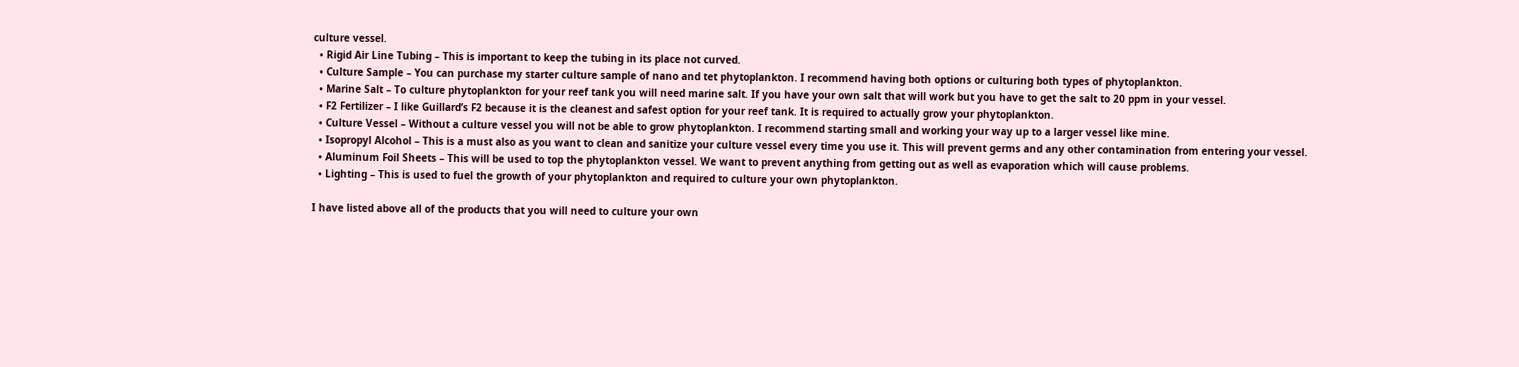culture vessel.
  • Rigid Air Line Tubing – This is important to keep the tubing in its place not curved.
  • Culture Sample – You can purchase my starter culture sample of nano and tet phytoplankton. I recommend having both options or culturing both types of phytoplankton.
  • Marine Salt – To culture phytoplankton for your reef tank you will need marine salt. If you have your own salt that will work but you have to get the salt to 20 ppm in your vessel.
  • F2 Fertilizer – I like Guillard’s F2 because it is the cleanest and safest option for your reef tank. It is required to actually grow your phytoplankton.
  • Culture Vessel – Without a culture vessel you will not be able to grow phytoplankton. I recommend starting small and working your way up to a larger vessel like mine.
  • Isopropyl Alcohol – This is a must also as you want to clean and sanitize your culture vessel every time you use it. This will prevent germs and any other contamination from entering your vessel.
  • Aluminum Foil Sheets – This will be used to top the phytoplankton vessel. We want to prevent anything from getting out as well as evaporation which will cause problems.
  • Lighting – This is used to fuel the growth of your phytoplankton and required to culture your own phytoplankton.

I have listed above all of the products that you will need to culture your own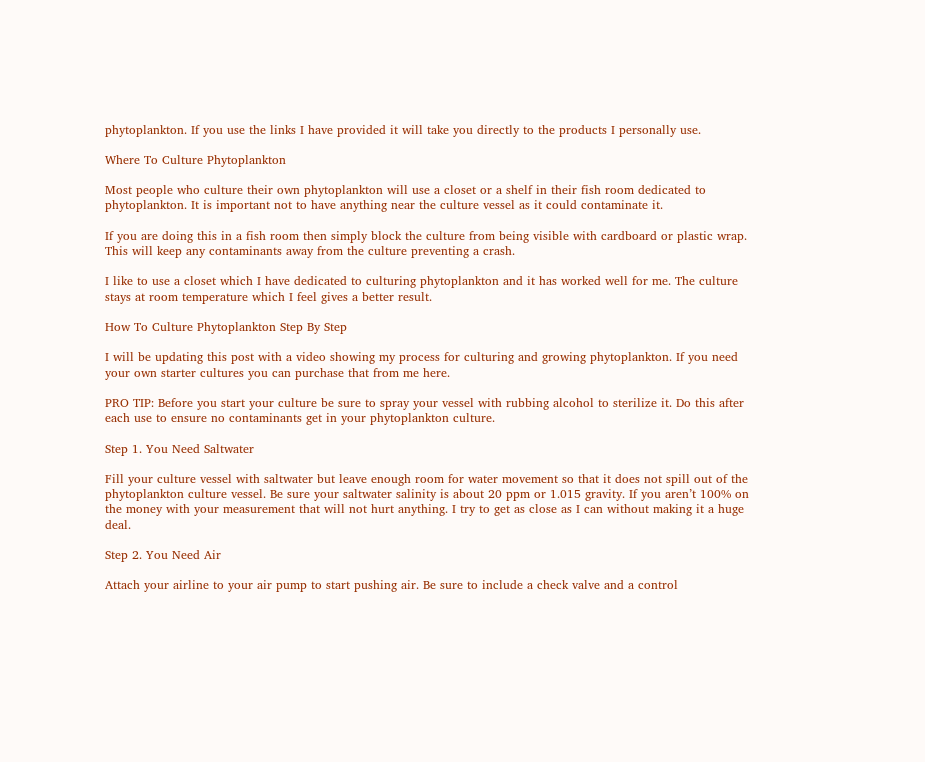phytoplankton. If you use the links I have provided it will take you directly to the products I personally use.

Where To Culture Phytoplankton

Most people who culture their own phytoplankton will use a closet or a shelf in their fish room dedicated to phytoplankton. It is important not to have anything near the culture vessel as it could contaminate it.

If you are doing this in a fish room then simply block the culture from being visible with cardboard or plastic wrap. This will keep any contaminants away from the culture preventing a crash.

I like to use a closet which I have dedicated to culturing phytoplankton and it has worked well for me. The culture stays at room temperature which I feel gives a better result.

How To Culture Phytoplankton Step By Step

I will be updating this post with a video showing my process for culturing and growing phytoplankton. If you need your own starter cultures you can purchase that from me here.

PRO TIP: Before you start your culture be sure to spray your vessel with rubbing alcohol to sterilize it. Do this after each use to ensure no contaminants get in your phytoplankton culture.

Step 1. You Need Saltwater

Fill your culture vessel with saltwater but leave enough room for water movement so that it does not spill out of the phytoplankton culture vessel. Be sure your saltwater salinity is about 20 ppm or 1.015 gravity. If you aren’t 100% on the money with your measurement that will not hurt anything. I try to get as close as I can without making it a huge deal.

Step 2. You Need Air

Attach your airline to your air pump to start pushing air. Be sure to include a check valve and a control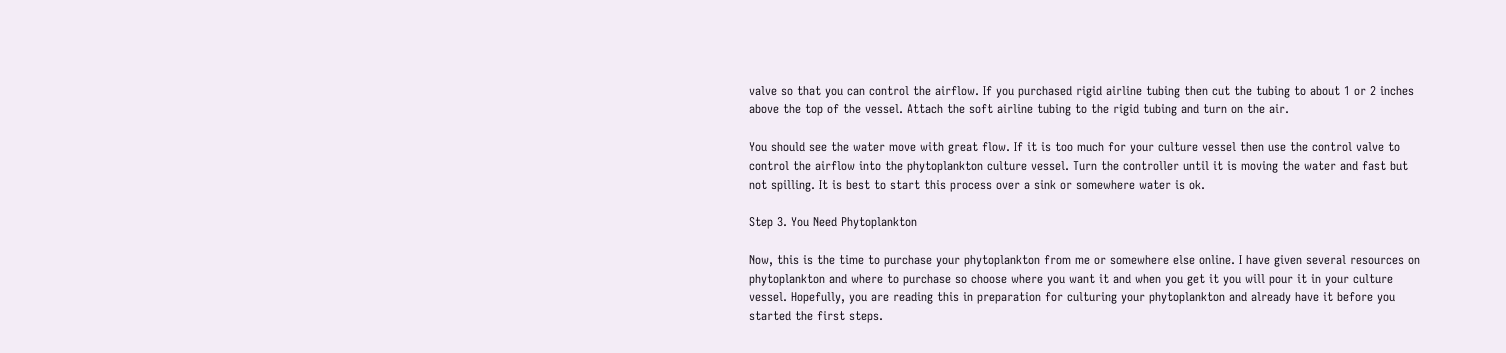valve so that you can control the airflow. If you purchased rigid airline tubing then cut the tubing to about 1 or 2 inches above the top of the vessel. Attach the soft airline tubing to the rigid tubing and turn on the air.

You should see the water move with great flow. If it is too much for your culture vessel then use the control valve to control the airflow into the phytoplankton culture vessel. Turn the controller until it is moving the water and fast but not spilling. It is best to start this process over a sink or somewhere water is ok.

Step 3. You Need Phytoplankton

Now, this is the time to purchase your phytoplankton from me or somewhere else online. I have given several resources on phytoplankton and where to purchase so choose where you want it and when you get it you will pour it in your culture vessel. Hopefully, you are reading this in preparation for culturing your phytoplankton and already have it before you started the first steps.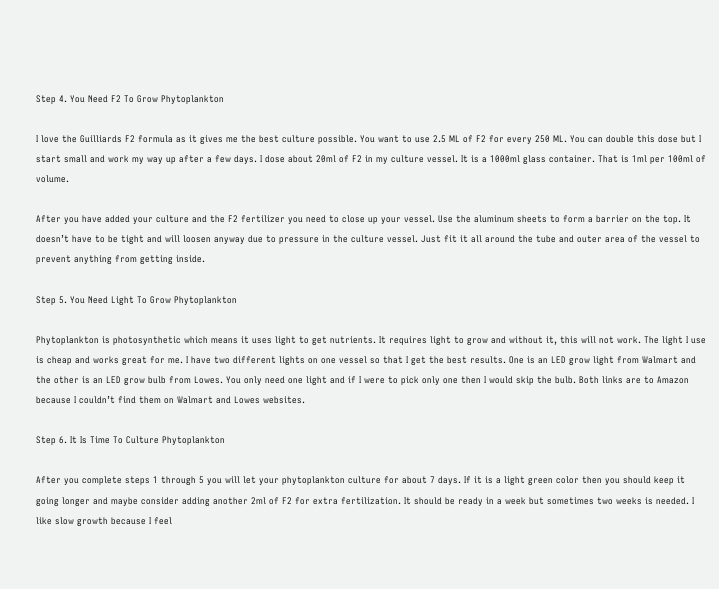Step 4. You Need F2 To Grow Phytoplankton

I love the Guilliards F2 formula as it gives me the best culture possible. You want to use 2.5 ML of F2 for every 250 ML. You can double this dose but I start small and work my way up after a few days. I dose about 20ml of F2 in my culture vessel. It is a 1000ml glass container. That is 1ml per 100ml of volume.

After you have added your culture and the F2 fertilizer you need to close up your vessel. Use the aluminum sheets to form a barrier on the top. It doesn’t have to be tight and will loosen anyway due to pressure in the culture vessel. Just fit it all around the tube and outer area of the vessel to prevent anything from getting inside.

Step 5. You Need Light To Grow Phytoplankton

Phytoplankton is photosynthetic which means it uses light to get nutrients. It requires light to grow and without it, this will not work. The light I use is cheap and works great for me. I have two different lights on one vessel so that I get the best results. One is an LED grow light from Walmart and the other is an LED grow bulb from Lowes. You only need one light and if I were to pick only one then I would skip the bulb. Both links are to Amazon because I couldn’t find them on Walmart and Lowes websites.

Step 6. It Is Time To Culture Phytoplankton

After you complete steps 1 through 5 you will let your phytoplankton culture for about 7 days. If it is a light green color then you should keep it going longer and maybe consider adding another 2ml of F2 for extra fertilization. It should be ready in a week but sometimes two weeks is needed. I like slow growth because I feel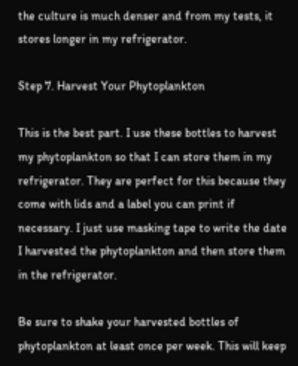the culture is much denser and from my tests, it stores longer in my refrigerator.

Step 7. Harvest Your Phytoplankton

This is the best part. I use these bottles to harvest my phytoplankton so that I can store them in my refrigerator. They are perfect for this because they come with lids and a label you can print if necessary. I just use masking tape to write the date I harvested the phytoplankton and then store them in the refrigerator.

Be sure to shake your harvested bottles of phytoplankton at least once per week. This will keep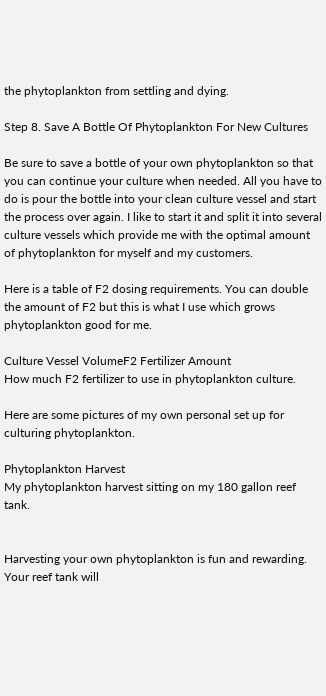the phytoplankton from settling and dying.

Step 8. Save A Bottle Of Phytoplankton For New Cultures

Be sure to save a bottle of your own phytoplankton so that you can continue your culture when needed. All you have to do is pour the bottle into your clean culture vessel and start the process over again. I like to start it and split it into several culture vessels which provide me with the optimal amount of phytoplankton for myself and my customers.

Here is a table of F2 dosing requirements. You can double the amount of F2 but this is what I use which grows phytoplankton good for me.

Culture Vessel VolumeF2 Fertilizer Amount
How much F2 fertilizer to use in phytoplankton culture.

Here are some pictures of my own personal set up for culturing phytoplankton.

Phytoplankton Harvest
My phytoplankton harvest sitting on my 180 gallon reef tank.


Harvesting your own phytoplankton is fun and rewarding. Your reef tank will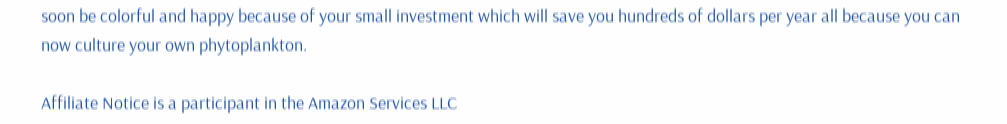soon be colorful and happy because of your small investment which will save you hundreds of dollars per year all because you can now culture your own phytoplankton.

Affiliate Notice is a participant in the Amazon Services LLC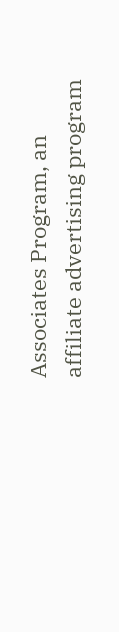Associates Program, an affiliate advertising program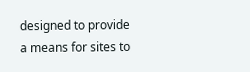designed to provide a means for sites to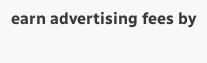earn advertising fees by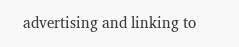advertising and linking to